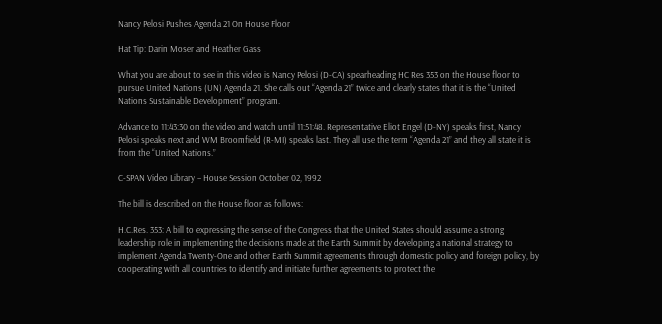Nancy Pelosi Pushes Agenda 21 On House Floor

Hat Tip: Darin Moser and Heather Gass

What you are about to see in this video is Nancy Pelosi (D-CA) spearheading HC Res 353 on the House floor to pursue United Nations (UN) Agenda 21. She calls out “Agenda 21” twice and clearly states that it is the “United Nations Sustainable Development” program.

Advance to 11:43:30 on the video and watch until 11:51:48. Representative Eliot Engel (D-NY) speaks first, Nancy Pelosi speaks next and WM Broomfield (R-MI) speaks last. They all use the term “Agenda 21” and they all state it is from the “United Nations.”

C-SPAN Video Library – House Session October 02, 1992

The bill is described on the House floor as follows:

H.C.Res. 353: A bill to expressing the sense of the Congress that the United States should assume a strong leadership role in implementing the decisions made at the Earth Summit by developing a national strategy to implement Agenda Twenty-One and other Earth Summit agreements through domestic policy and foreign policy, by cooperating with all countries to identify and initiate further agreements to protect the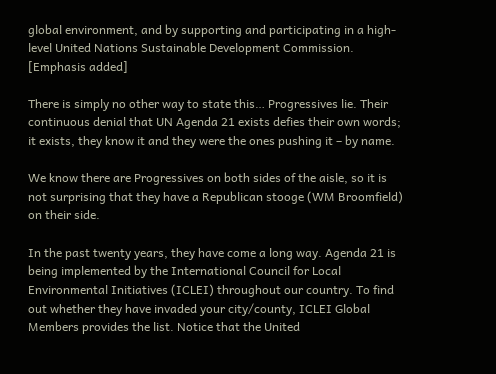global environment, and by supporting and participating in a high-level United Nations Sustainable Development Commission. [Emphasis added]

There is simply no other way to state this… Progressives lie. Their continuous denial that UN Agenda 21 exists defies their own words; it exists, they know it and they were the ones pushing it – by name.

We know there are Progressives on both sides of the aisle, so it is not surprising that they have a Republican stooge (WM Broomfield) on their side.

In the past twenty years, they have come a long way. Agenda 21 is being implemented by the International Council for Local Environmental Initiatives (ICLEI) throughout our country. To find out whether they have invaded your city/county, ICLEI Global Members provides the list. Notice that the United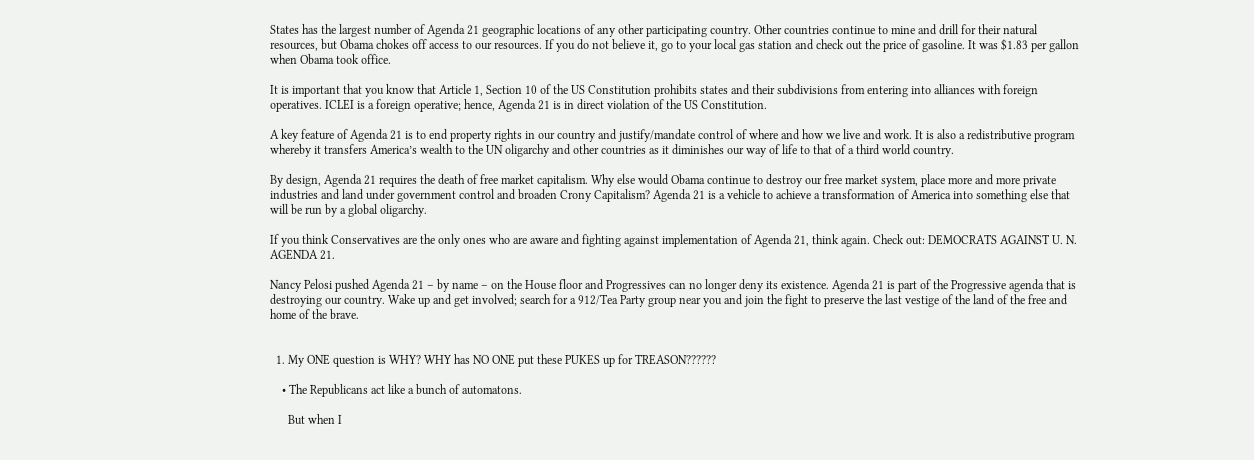States has the largest number of Agenda 21 geographic locations of any other participating country. Other countries continue to mine and drill for their natural resources, but Obama chokes off access to our resources. If you do not believe it, go to your local gas station and check out the price of gasoline. It was $1.83 per gallon when Obama took office.

It is important that you know that Article 1, Section 10 of the US Constitution prohibits states and their subdivisions from entering into alliances with foreign operatives. ICLEI is a foreign operative; hence, Agenda 21 is in direct violation of the US Constitution.

A key feature of Agenda 21 is to end property rights in our country and justify/mandate control of where and how we live and work. It is also a redistributive program whereby it transfers America’s wealth to the UN oligarchy and other countries as it diminishes our way of life to that of a third world country.

By design, Agenda 21 requires the death of free market capitalism. Why else would Obama continue to destroy our free market system, place more and more private industries and land under government control and broaden Crony Capitalism? Agenda 21 is a vehicle to achieve a transformation of America into something else that will be run by a global oligarchy.

If you think Conservatives are the only ones who are aware and fighting against implementation of Agenda 21, think again. Check out: DEMOCRATS AGAINST U. N. AGENDA 21.

Nancy Pelosi pushed Agenda 21 – by name – on the House floor and Progressives can no longer deny its existence. Agenda 21 is part of the Progressive agenda that is destroying our country. Wake up and get involved; search for a 912/Tea Party group near you and join the fight to preserve the last vestige of the land of the free and home of the brave.


  1. My ONE question is WHY? WHY has NO ONE put these PUKES up for TREASON??????

    • The Republicans act like a bunch of automatons.

      But when I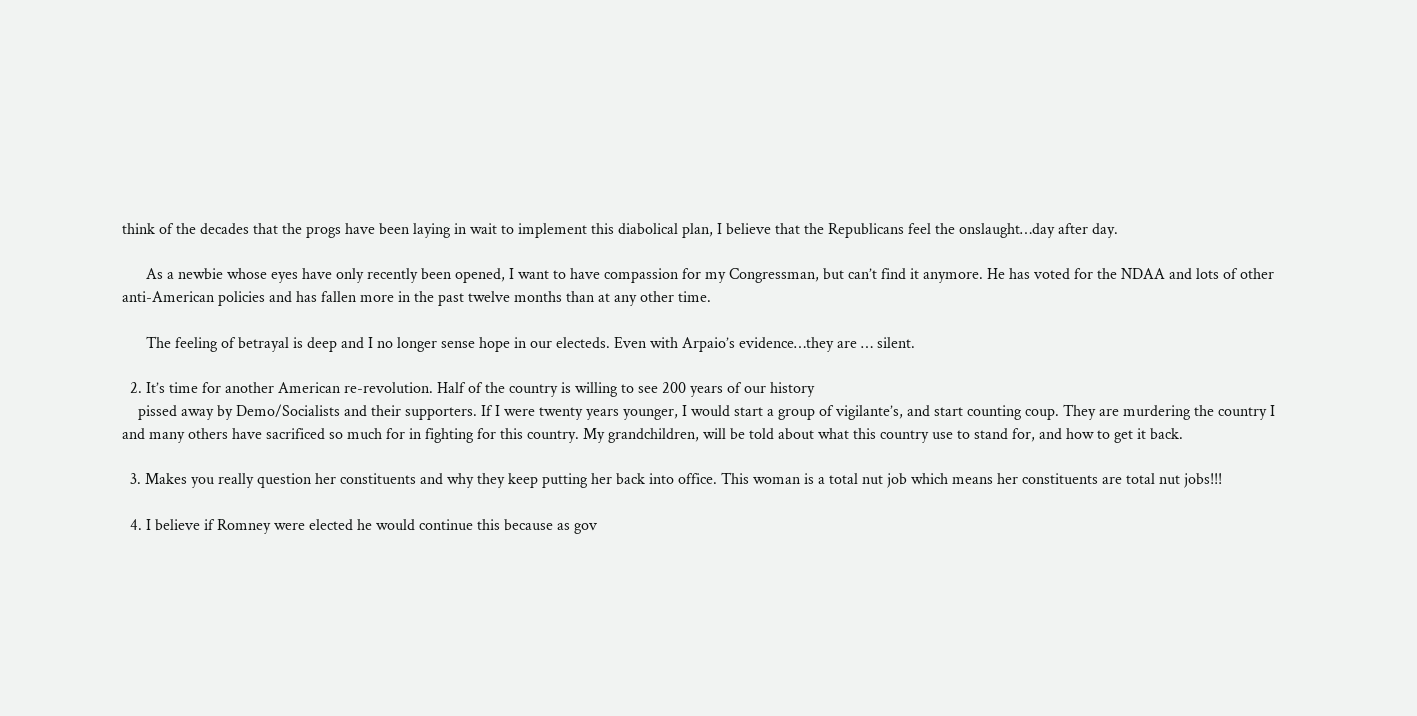think of the decades that the progs have been laying in wait to implement this diabolical plan, I believe that the Republicans feel the onslaught…day after day.

      As a newbie whose eyes have only recently been opened, I want to have compassion for my Congressman, but can’t find it anymore. He has voted for the NDAA and lots of other anti-American policies and has fallen more in the past twelve months than at any other time.

      The feeling of betrayal is deep and I no longer sense hope in our electeds. Even with Arpaio’s evidence…they are … silent.

  2. It’s time for another American re-revolution. Half of the country is willing to see 200 years of our history
    pissed away by Demo/Socialists and their supporters. If I were twenty years younger, I would start a group of vigilante’s, and start counting coup. They are murdering the country I and many others have sacrificed so much for in fighting for this country. My grandchildren, will be told about what this country use to stand for, and how to get it back.

  3. Makes you really question her constituents and why they keep putting her back into office. This woman is a total nut job which means her constituents are total nut jobs!!!

  4. I believe if Romney were elected he would continue this because as gov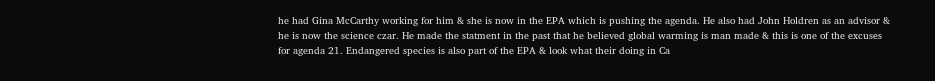he had Gina McCarthy working for him & she is now in the EPA which is pushing the agenda. He also had John Holdren as an advisor & he is now the science czar. He made the statment in the past that he believed global warming is man made & this is one of the excuses for agenda 21. Endangered species is also part of the EPA & look what their doing in Ca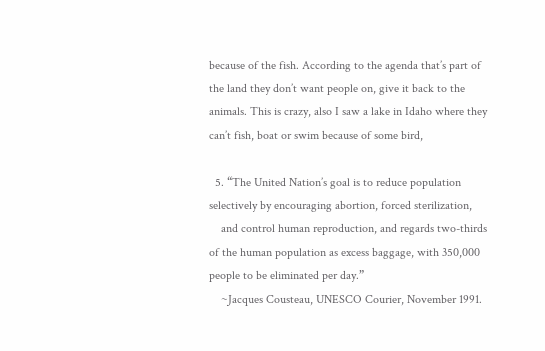because of the fish. According to the agenda that’s part of the land they don’t want people on, give it back to the animals. This is crazy, also I saw a lake in Idaho where they can’t fish, boat or swim because of some bird,

  5. “The United Nation’s goal is to reduce population selectively by encouraging abortion, forced sterilization,
    and control human reproduction, and regards two-thirds of the human population as excess baggage, with 350,000 people to be eliminated per day.”
    ~Jacques Cousteau, UNESCO Courier, November 1991.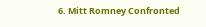6. Mitt Romney Confronted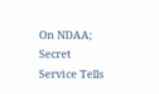On NDAA; Secret Service Tells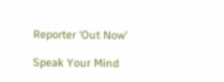Reporter ‘Out Now’

Speak Your Mind